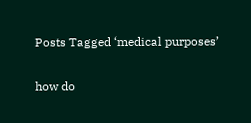Posts Tagged ‘medical purposes’

how do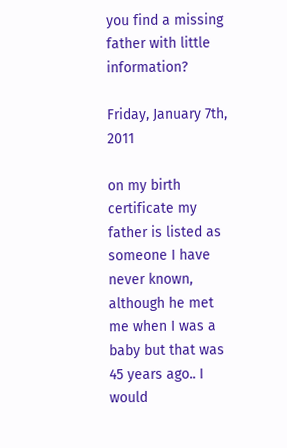you find a missing father with little information?

Friday, January 7th, 2011

on my birth certificate my father is listed as someone I have never known, although he met me when I was a baby but that was 45 years ago.. I would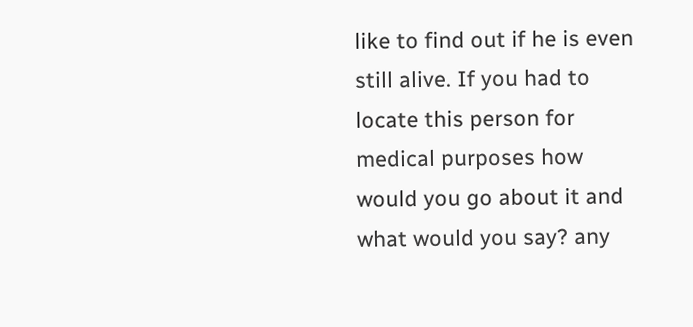like to find out if he is even still alive. If you had to locate this person for medical purposes how would you go about it and what would you say? any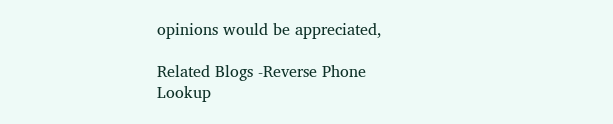opinions would be appreciated,

Related Blogs -Reverse Phone Lookup